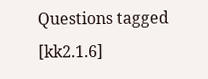Questions tagged [kk2.1.6]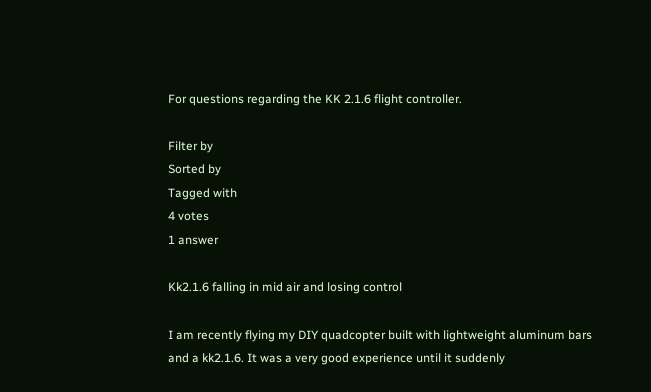For questions regarding the KK 2.1.6 flight controller.

Filter by
Sorted by
Tagged with
4 votes
1 answer

Kk2.1.6 falling in mid air and losing control

I am recently flying my DIY quadcopter built with lightweight aluminum bars and a kk2.1.6. It was a very good experience until it suddenly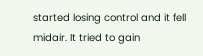started losing control and it fell midair. It tried to gain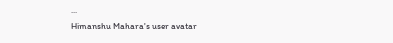...
Himanshu Mahara's user avatar